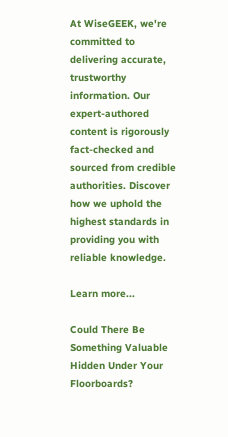At WiseGEEK, we're committed to delivering accurate, trustworthy information. Our expert-authored content is rigorously fact-checked and sourced from credible authorities. Discover how we uphold the highest standards in providing you with reliable knowledge.

Learn more...

Could There Be Something Valuable Hidden Under Your Floorboards?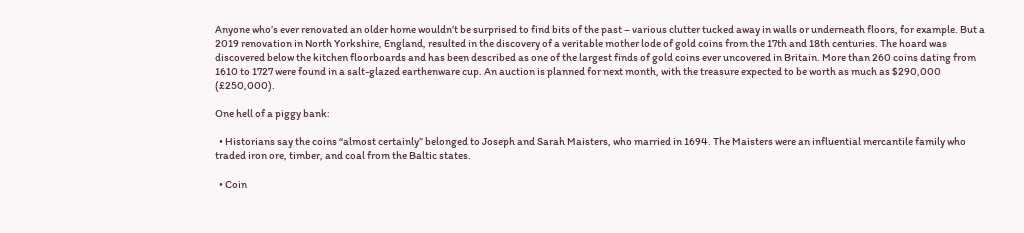Anyone who’s ever renovated an older home wouldn’t be surprised to find bits of the past – various clutter tucked away in walls or underneath floors, for example. But a 2019 renovation in North Yorkshire, England, resulted in the discovery of a veritable mother lode of gold coins from the 17th and 18th centuries. The hoard was discovered below the kitchen floorboards and has been described as one of the largest finds of gold coins ever uncovered in Britain. More than 260 coins dating from 1610 to 1727 were found in a salt-glazed earthenware cup. An auction is planned for next month, with the treasure expected to be worth as much as $290,000 (£250,000).

One hell of a piggy bank:

  • Historians say the coins “almost certainly” belonged to Joseph and Sarah Maisters, who married in 1694. The Maisters were an influential mercantile family who traded iron ore, timber, and coal from the Baltic states.

  • Coin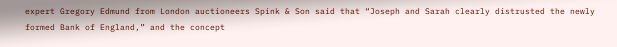expert Gregory Edmund from London auctioneers Spink & Son said that “Joseph and Sarah clearly distrusted the newly formed Bank of England,” and the concept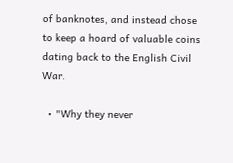of banknotes, and instead chose to keep a hoard of valuable coins dating back to the English Civil War.

  • "Why they never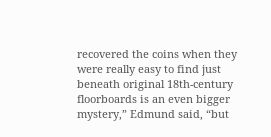recovered the coins when they were really easy to find just beneath original 18th-century floorboards is an even bigger mystery,” Edmund said, “but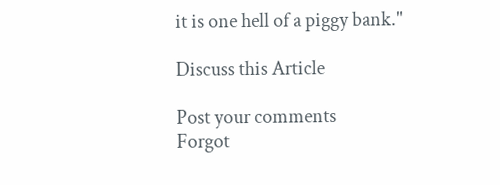it is one hell of a piggy bank."

Discuss this Article

Post your comments
Forgot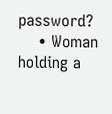password?
    • Woman holding a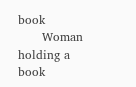book
      Woman holding a book